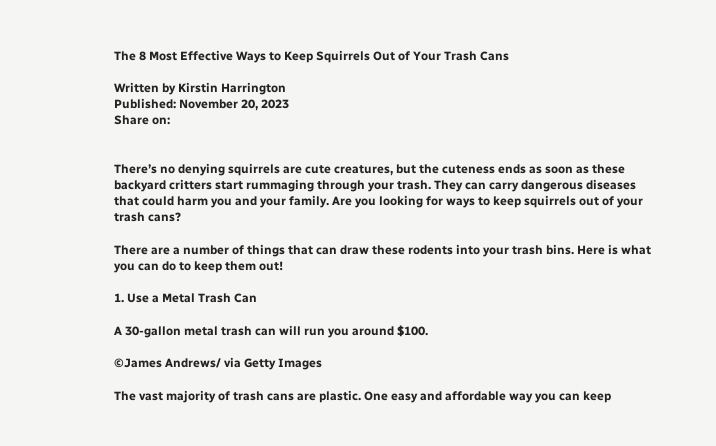The 8 Most Effective Ways to Keep Squirrels Out of Your Trash Cans

Written by Kirstin Harrington
Published: November 20, 2023
Share on:


There’s no denying squirrels are cute creatures, but the cuteness ends as soon as these backyard critters start rummaging through your trash. They can carry dangerous diseases that could harm you and your family. Are you looking for ways to keep squirrels out of your trash cans?

There are a number of things that can draw these rodents into your trash bins. Here is what you can do to keep them out!

1. Use a Metal Trash Can

A 30-gallon metal trash can will run you around $100.

©James Andrews/ via Getty Images

The vast majority of trash cans are plastic. One easy and affordable way you can keep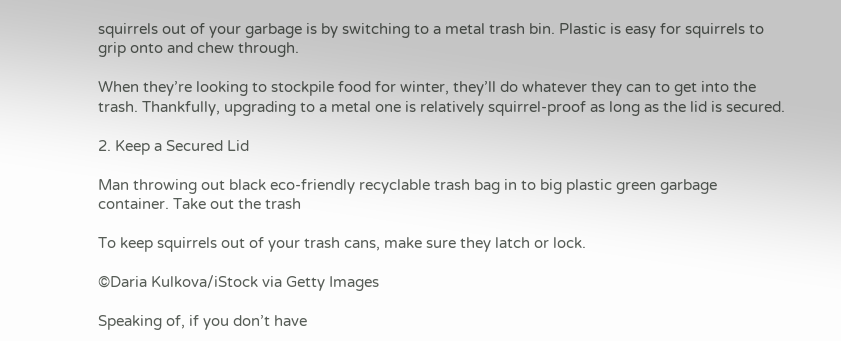squirrels out of your garbage is by switching to a metal trash bin. Plastic is easy for squirrels to grip onto and chew through.

When they’re looking to stockpile food for winter, they’ll do whatever they can to get into the trash. Thankfully, upgrading to a metal one is relatively squirrel-proof as long as the lid is secured.

2. Keep a Secured Lid

Man throwing out black eco-friendly recyclable trash bag in to big plastic green garbage container. Take out the trash

To keep squirrels out of your trash cans, make sure they latch or lock.

©Daria Kulkova/iStock via Getty Images

Speaking of, if you don’t have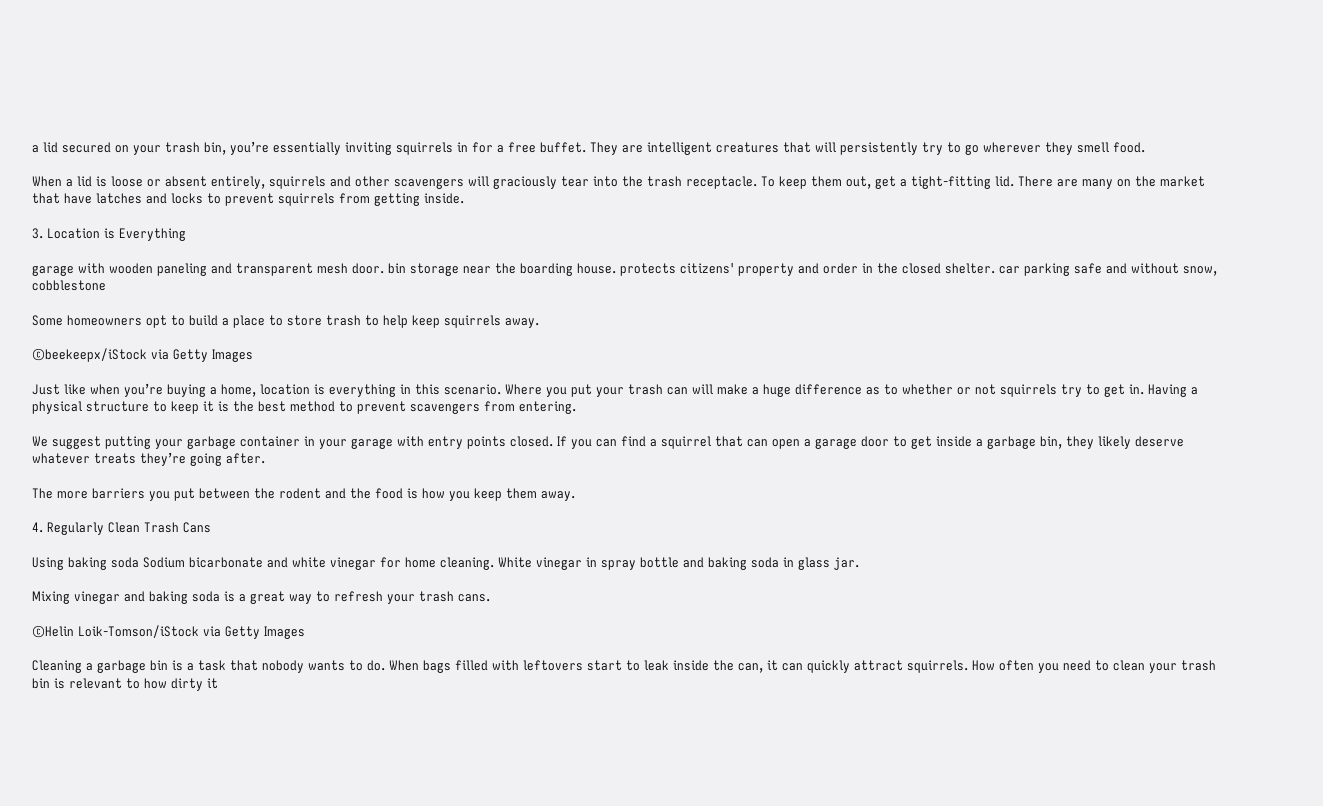a lid secured on your trash bin, you’re essentially inviting squirrels in for a free buffet. They are intelligent creatures that will persistently try to go wherever they smell food.

When a lid is loose or absent entirely, squirrels and other scavengers will graciously tear into the trash receptacle. To keep them out, get a tight-fitting lid. There are many on the market that have latches and locks to prevent squirrels from getting inside.

3. Location is Everything

garage with wooden paneling and transparent mesh door. bin storage near the boarding house. protects citizens' property and order in the closed shelter. car parking safe and without snow, cobblestone

Some homeowners opt to build a place to store trash to help keep squirrels away.

©beekeepx/iStock via Getty Images

Just like when you’re buying a home, location is everything in this scenario. Where you put your trash can will make a huge difference as to whether or not squirrels try to get in. Having a physical structure to keep it is the best method to prevent scavengers from entering.

We suggest putting your garbage container in your garage with entry points closed. If you can find a squirrel that can open a garage door to get inside a garbage bin, they likely deserve whatever treats they’re going after.

The more barriers you put between the rodent and the food is how you keep them away.

4. Regularly Clean Trash Cans

Using baking soda Sodium bicarbonate and white vinegar for home cleaning. White vinegar in spray bottle and baking soda in glass jar.

Mixing vinegar and baking soda is a great way to refresh your trash cans.

©Helin Loik-Tomson/iStock via Getty Images

Cleaning a garbage bin is a task that nobody wants to do. When bags filled with leftovers start to leak inside the can, it can quickly attract squirrels. How often you need to clean your trash bin is relevant to how dirty it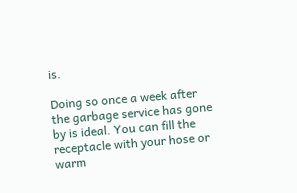is.

Doing so once a week after the garbage service has gone by is ideal. You can fill the receptacle with your hose or warm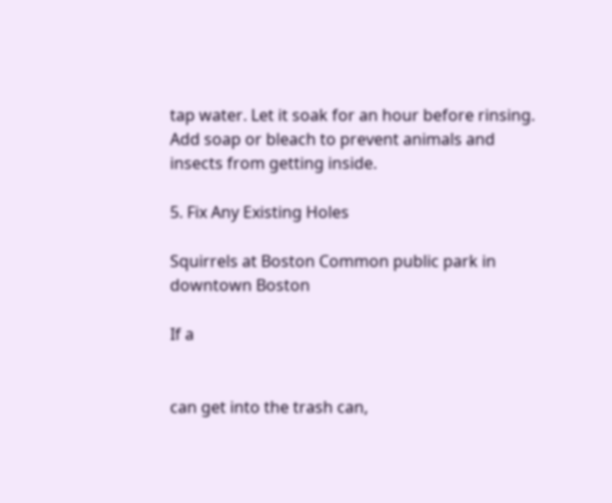tap water. Let it soak for an hour before rinsing. Add soap or bleach to prevent animals and insects from getting inside.

5. Fix Any Existing Holes

Squirrels at Boston Common public park in downtown Boston

If a


can get into the trash can,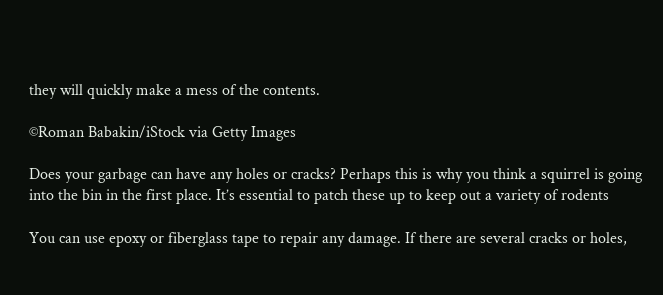they will quickly make a mess of the contents.

©Roman Babakin/iStock via Getty Images

Does your garbage can have any holes or cracks? Perhaps this is why you think a squirrel is going into the bin in the first place. It’s essential to patch these up to keep out a variety of rodents

You can use epoxy or fiberglass tape to repair any damage. If there are several cracks or holes,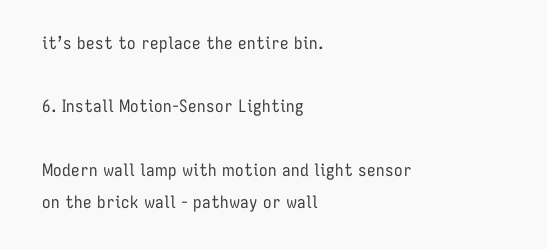it’s best to replace the entire bin.

6. Install Motion-Sensor Lighting

Modern wall lamp with motion and light sensor on the brick wall - pathway or wall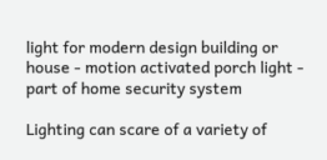light for modern design building or house - motion activated porch light - part of home security system

Lighting can scare of a variety of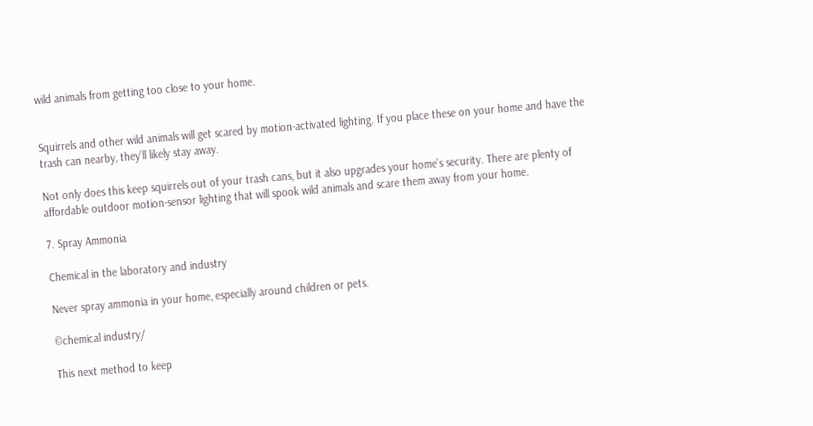wild animals from getting too close to your home.


Squirrels and other wild animals will get scared by motion-activated lighting. If you place these on your home and have the trash can nearby, they’ll likely stay away.

Not only does this keep squirrels out of your trash cans, but it also upgrades your home’s security. There are plenty of affordable outdoor motion-sensor lighting that will spook wild animals and scare them away from your home.

7. Spray Ammonia

Chemical in the laboratory and industry

Never spray ammonia in your home, especially around children or pets.

©chemical industry/

This next method to keep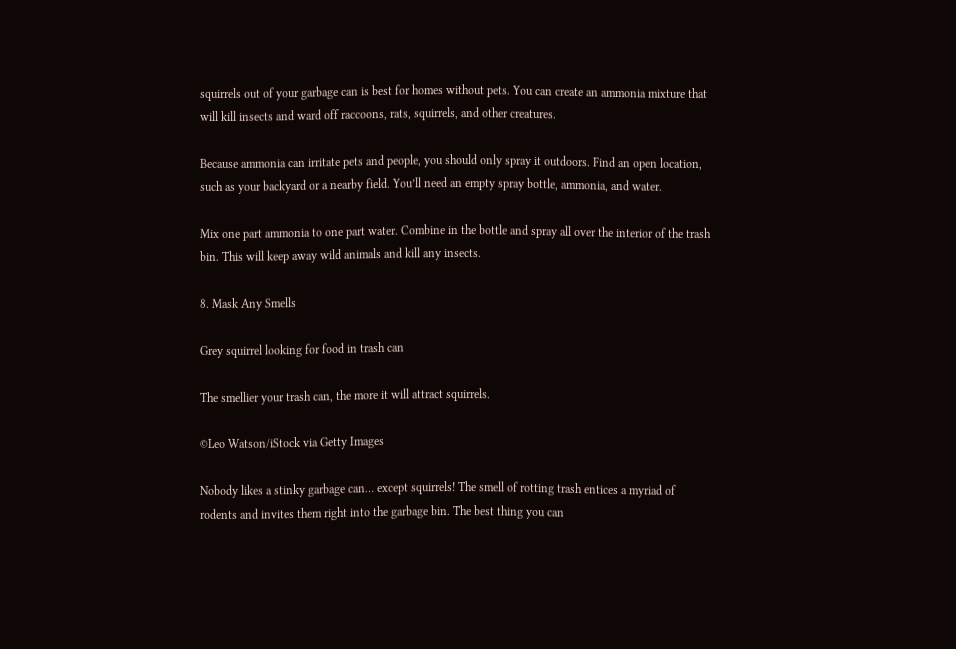squirrels out of your garbage can is best for homes without pets. You can create an ammonia mixture that will kill insects and ward off raccoons, rats, squirrels, and other creatures.

Because ammonia can irritate pets and people, you should only spray it outdoors. Find an open location, such as your backyard or a nearby field. You’ll need an empty spray bottle, ammonia, and water.

Mix one part ammonia to one part water. Combine in the bottle and spray all over the interior of the trash bin. This will keep away wild animals and kill any insects.

8. Mask Any Smells

Grey squirrel looking for food in trash can

The smellier your trash can, the more it will attract squirrels.

©Leo Watson/iStock via Getty Images

Nobody likes a stinky garbage can… except squirrels! The smell of rotting trash entices a myriad of rodents and invites them right into the garbage bin. The best thing you can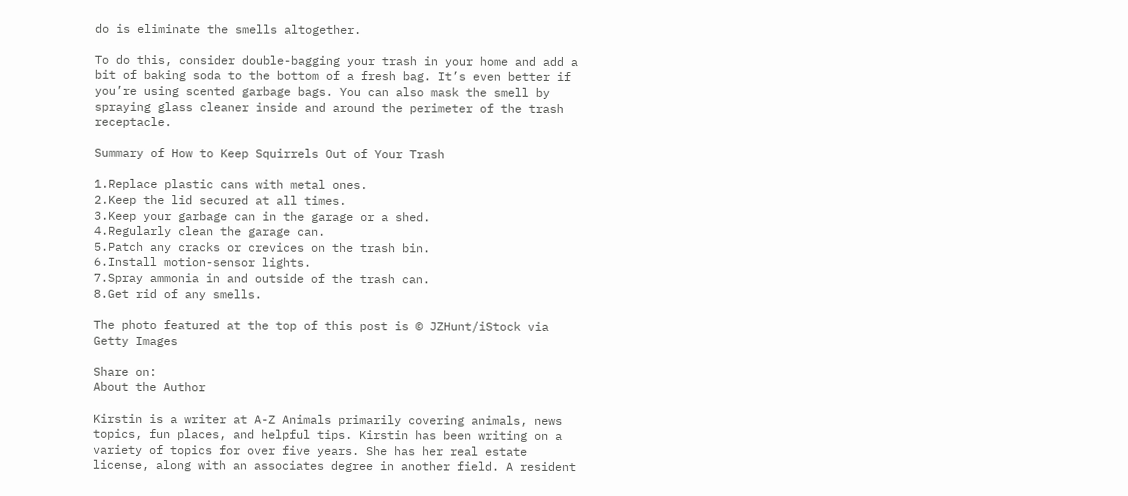do is eliminate the smells altogether.

To do this, consider double-bagging your trash in your home and add a bit of baking soda to the bottom of a fresh bag. It’s even better if you’re using scented garbage bags. You can also mask the smell by spraying glass cleaner inside and around the perimeter of the trash receptacle.

Summary of How to Keep Squirrels Out of Your Trash

1.Replace plastic cans with metal ones.
2.Keep the lid secured at all times.
3.Keep your garbage can in the garage or a shed.
4.Regularly clean the garage can.
5.Patch any cracks or crevices on the trash bin.
6.Install motion-sensor lights.
7.Spray ammonia in and outside of the trash can.
8.Get rid of any smells.

The photo featured at the top of this post is © JZHunt/iStock via Getty Images

Share on:
About the Author

Kirstin is a writer at A-Z Animals primarily covering animals, news topics, fun places, and helpful tips. Kirstin has been writing on a variety of topics for over five years. She has her real estate license, along with an associates degree in another field. A resident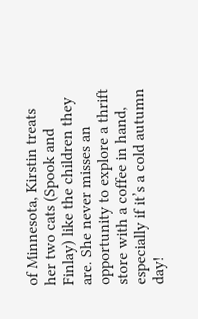of Minnesota, Kirstin treats her two cats (Spook and Finlay) like the children they are. She never misses an opportunity to explore a thrift store with a coffee in hand, especially if it’s a cold autumn day!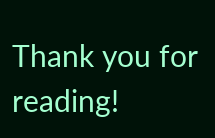Thank you for reading!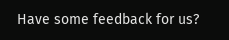Have some feedback for us?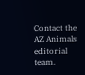Contact the AZ Animals editorial team.